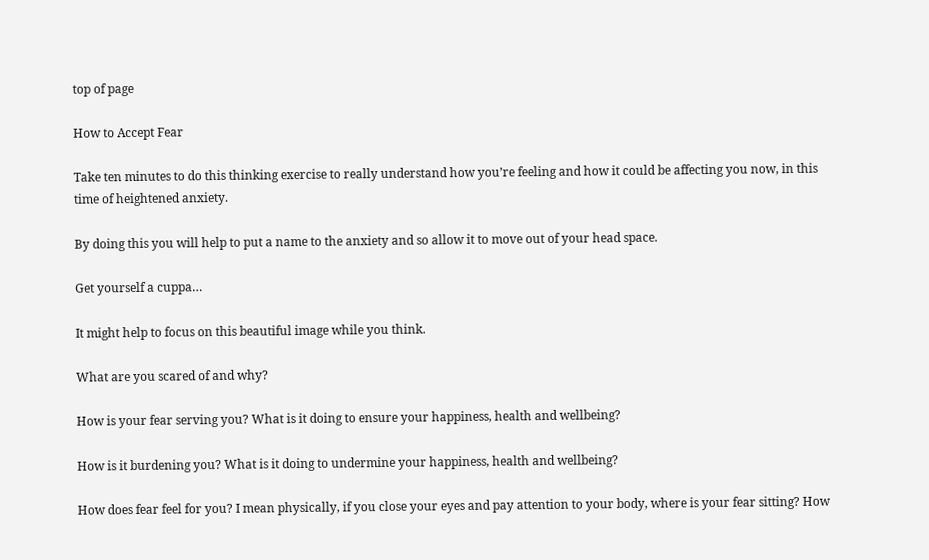top of page

How to Accept Fear

Take ten minutes to do this thinking exercise to really understand how you’re feeling and how it could be affecting you now, in this time of heightened anxiety.

By doing this you will help to put a name to the anxiety and so allow it to move out of your head space.

Get yourself a cuppa…

It might help to focus on this beautiful image while you think.

What are you scared of and why?

How is your fear serving you? What is it doing to ensure your happiness, health and wellbeing?

How is it burdening you? What is it doing to undermine your happiness, health and wellbeing?

How does fear feel for you? I mean physically, if you close your eyes and pay attention to your body, where is your fear sitting? How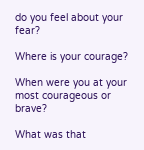do you feel about your fear?

Where is your courage?

When were you at your most courageous or brave?

What was that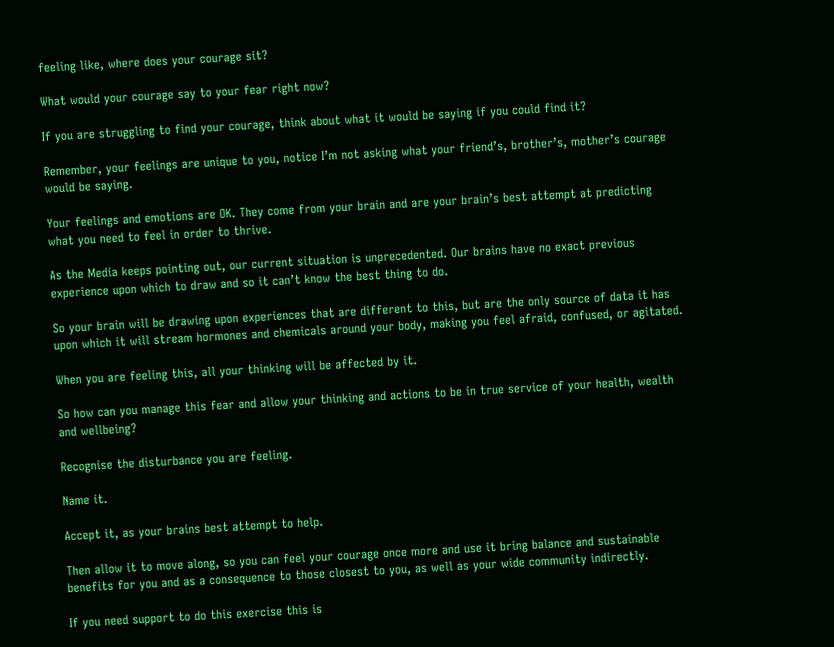feeling like, where does your courage sit?

What would your courage say to your fear right now?

If you are struggling to find your courage, think about what it would be saying if you could find it?

Remember, your feelings are unique to you, notice I’m not asking what your friend’s, brother’s, mother’s courage would be saying.

Your feelings and emotions are OK. They come from your brain and are your brain’s best attempt at predicting what you need to feel in order to thrive.

As the Media keeps pointing out, our current situation is unprecedented. Our brains have no exact previous experience upon which to draw and so it can’t know the best thing to do.

So your brain will be drawing upon experiences that are different to this, but are the only source of data it has upon which it will stream hormones and chemicals around your body, making you feel afraid, confused, or agitated.

When you are feeling this, all your thinking will be affected by it.

So how can you manage this fear and allow your thinking and actions to be in true service of your health, wealth and wellbeing?

Recognise the disturbance you are feeling.

Name it.

Accept it, as your brains best attempt to help.

Then allow it to move along, so you can feel your courage once more and use it bring balance and sustainable benefits for you and as a consequence to those closest to you, as well as your wide community indirectly.

If you need support to do this exercise this is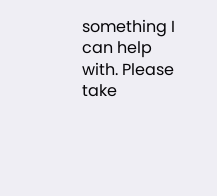something I can help with. Please take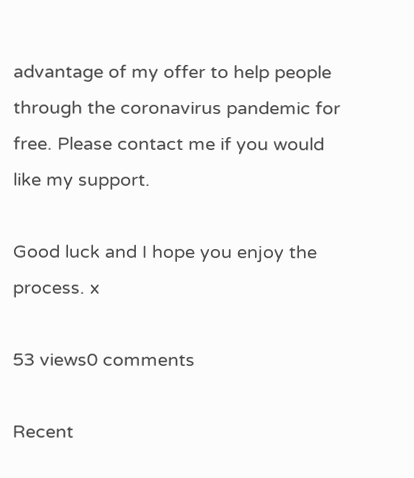advantage of my offer to help people through the coronavirus pandemic for free. Please contact me if you would like my support.

Good luck and I hope you enjoy the process. x

53 views0 comments

Recent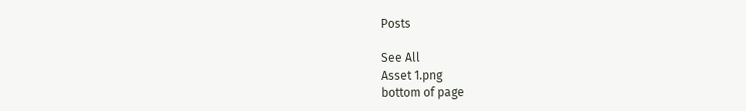Posts

See All
Asset 1.png
bottom of page